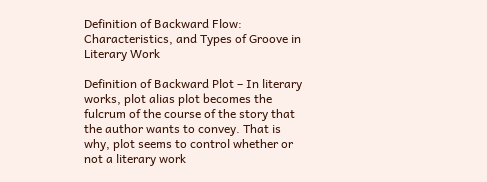Definition of Backward Flow: Characteristics, and Types of Groove in Literary Work

Definition of Backward Plot – In literary works, plot alias plot becomes the fulcrum of the course of the story that the author wants to convey. That is why, plot seems to control whether or not a literary work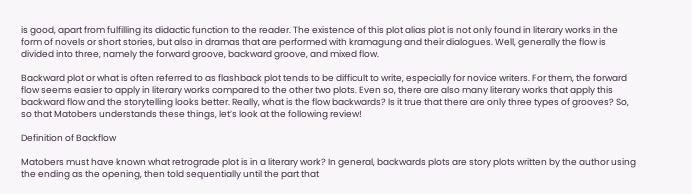is good, apart from fulfilling its didactic function to the reader. The existence of this plot alias plot is not only found in literary works in the form of novels or short stories, but also in dramas that are performed with kramagung and their dialogues. Well, generally the flow is divided into three, namely the forward groove, backward groove, and mixed flow.

Backward plot or what is often referred to as flashback plot tends to be difficult to write, especially for novice writers. For them, the forward flow seems easier to apply in literary works compared to the other two plots. Even so, there are also many literary works that apply this backward flow and the storytelling looks better. Really, what is the flow backwards? Is it true that there are only three types of grooves? So, so that Matobers understands these things, let’s look at the following review!

Definition of Backflow

Matobers must have known what retrograde plot is in a literary work? In general, backwards plots are story plots written by the author using the ending as the opening, then told sequentially until the part that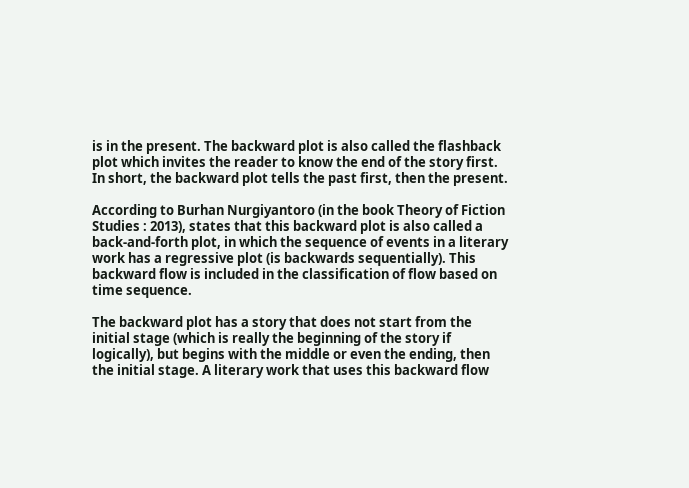is in the present. The backward plot is also called the flashback plot which invites the reader to know the end of the story first. In short, the backward plot tells the past first, then the present.

According to Burhan Nurgiyantoro (in the book Theory of Fiction Studies : 2013), states that this backward plot is also called a back-and-forth plot, in which the sequence of events in a literary work has a regressive plot (is backwards sequentially). This backward flow is included in the classification of flow based on time sequence.

The backward plot has a story that does not start from the initial stage (which is really the beginning of the story if logically), but begins with the middle or even the ending, then the initial stage. A literary work that uses this backward flow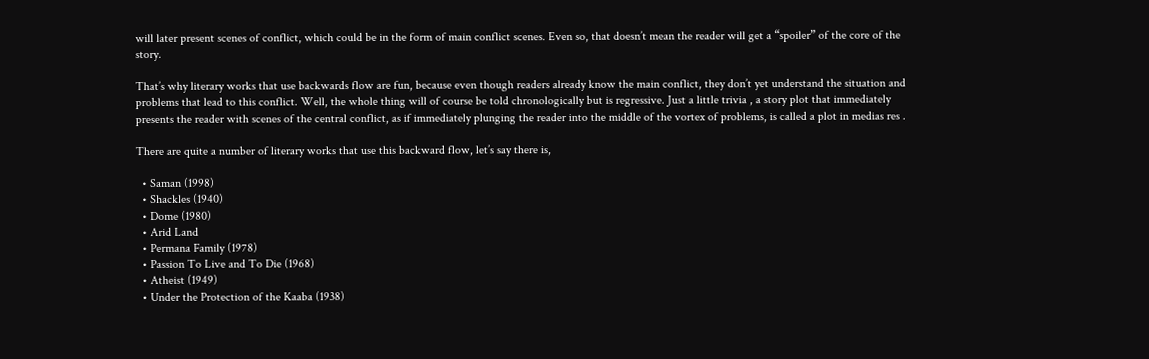will later present scenes of conflict, which could be in the form of main conflict scenes. Even so, that doesn’t mean the reader will get a “spoiler” of the core of the story.

That’s why literary works that use backwards flow are fun, because even though readers already know the main conflict, they don’t yet understand the situation and problems that lead to this conflict. Well, the whole thing will of course be told chronologically but is regressive. Just a little trivia , a story plot that immediately presents the reader with scenes of the central conflict, as if immediately plunging the reader into the middle of the vortex of problems, is called a plot in medias res .

There are quite a number of literary works that use this backward flow, let’s say there is,

  • Saman (1998)
  • Shackles (1940)
  • Dome (1980)
  • Arid Land
  • Permana Family (1978)
  • Passion To Live and To Die (1968)
  • Atheist (1949)
  • Under the Protection of the Kaaba (1938)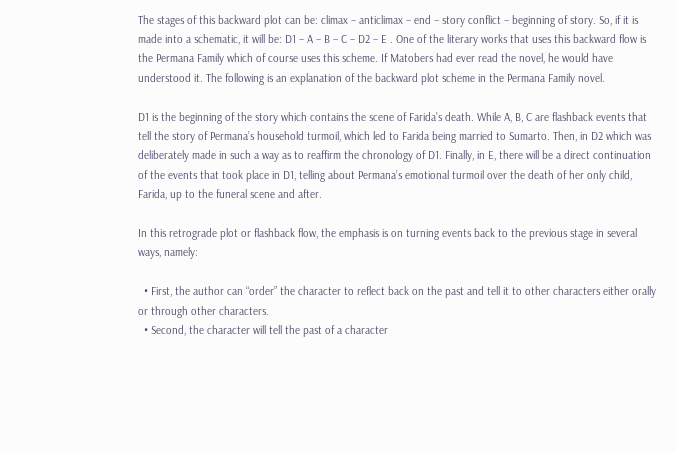The stages of this backward plot can be: climax – anticlimax – end – story conflict – beginning of story. So, if it is made into a schematic, it will be: D1 – A – B – C – D2 – E . One of the literary works that uses this backward flow is the Permana Family which of course uses this scheme. If Matobers had ever read the novel, he would have understood it. The following is an explanation of the backward plot scheme in the Permana Family novel.

D1 is the beginning of the story which contains the scene of Farida’s death. While A, B, C are flashback events that tell the story of Permana’s household turmoil, which led to Farida being married to Sumarto. Then, in D2 which was deliberately made in such a way as to reaffirm the chronology of D1. Finally, in E, there will be a direct continuation of the events that took place in D1, telling about Permana’s emotional turmoil over the death of her only child, Farida, up to the funeral scene and after.

In this retrograde plot or flashback flow, the emphasis is on turning events back to the previous stage in several ways, namely:

  • First, the author can “order” the character to reflect back on the past and tell it to other characters either orally or through other characters.
  • Second, the character will tell the past of a character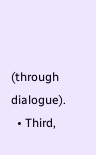(through dialogue).
  • Third,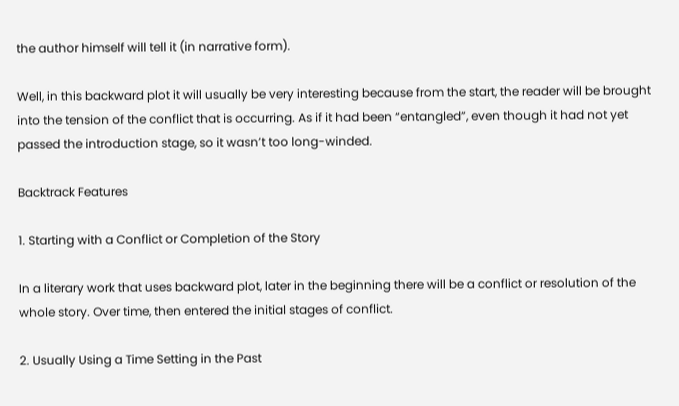the author himself will tell it (in narrative form).

Well, in this backward plot it will usually be very interesting because from the start, the reader will be brought into the tension of the conflict that is occurring. As if it had been “entangled”, even though it had not yet passed the introduction stage, so it wasn’t too long-winded.

Backtrack Features

1. Starting with a Conflict or Completion of the Story

In a literary work that uses backward plot, later in the beginning there will be a conflict or resolution of the whole story. Over time, then entered the initial stages of conflict.

2. Usually Using a Time Setting in the Past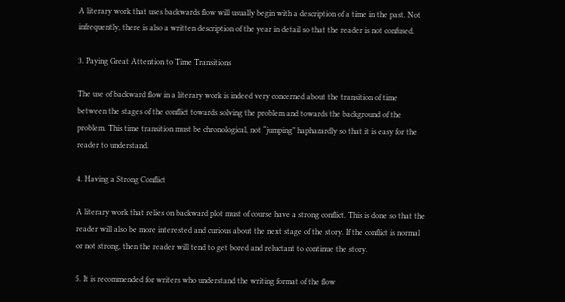A literary work that uses backwards flow will usually begin with a description of a time in the past. Not infrequently, there is also a written description of the year in detail so that the reader is not confused.

3. Paying Great Attention to Time Transitions

The use of backward flow in a literary work is indeed very concerned about the transition of time between the stages of the conflict towards solving the problem and towards the background of the problem. This time transition must be chronological, not “jumping” haphazardly so that it is easy for the reader to understand.

4. Having a Strong Conflict

A literary work that relies on backward plot must of course have a strong conflict. This is done so that the reader will also be more interested and curious about the next stage of the story. If the conflict is normal or not strong, then the reader will tend to get bored and reluctant to continue the story.

5. It is recommended for writers who understand the writing format of the flow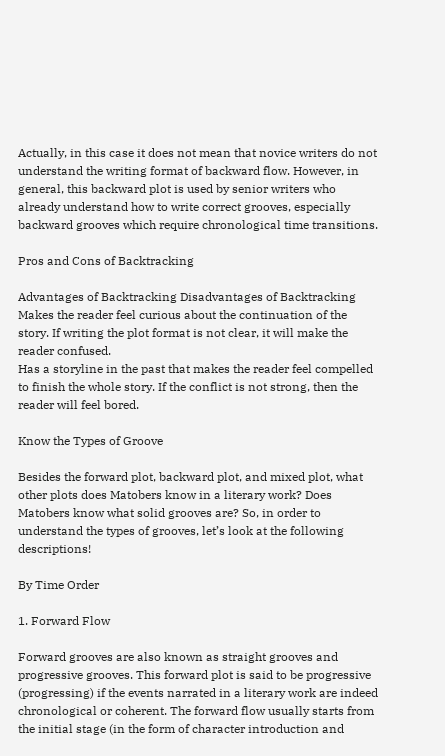Actually, in this case it does not mean that novice writers do not understand the writing format of backward flow. However, in general, this backward plot is used by senior writers who already understand how to write correct grooves, especially backward grooves which require chronological time transitions.

Pros and Cons of Backtracking

Advantages of Backtracking Disadvantages of Backtracking
Makes the reader feel curious about the continuation of the story. If writing the plot format is not clear, it will make the reader confused.
Has a storyline in the past that makes the reader feel compelled to finish the whole story. If the conflict is not strong, then the reader will feel bored.

Know the Types of Groove

Besides the forward plot, backward plot, and mixed plot, what other plots does Matobers know in a literary work? Does Matobers know what solid grooves are? So, in order to understand the types of grooves, let’s look at the following descriptions!

By Time Order

1. Forward Flow

Forward grooves are also known as straight grooves and progressive grooves. This forward plot is said to be progressive (progressing) if the events narrated in a literary work are indeed chronological or coherent. The forward flow usually starts from the initial stage (in the form of character introduction and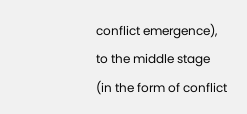conflict emergence), to the middle stage (in the form of conflict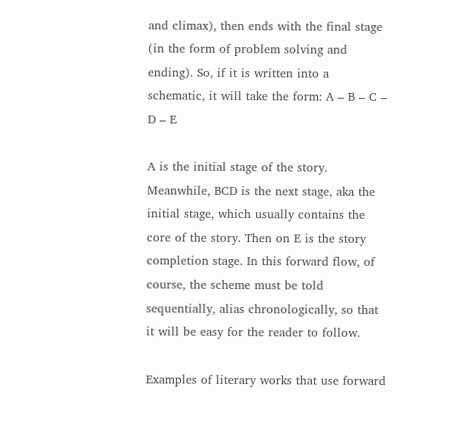and climax), then ends with the final stage (in the form of problem solving and ending). So, if it is written into a schematic, it will take the form: A – B – C – D – E

A is the initial stage of the story. Meanwhile, BCD is the next stage, aka the initial stage, which usually contains the core of the story. Then on E is the story completion stage. In this forward flow, of course, the scheme must be told sequentially, alias chronologically, so that it will be easy for the reader to follow.

Examples of literary works that use forward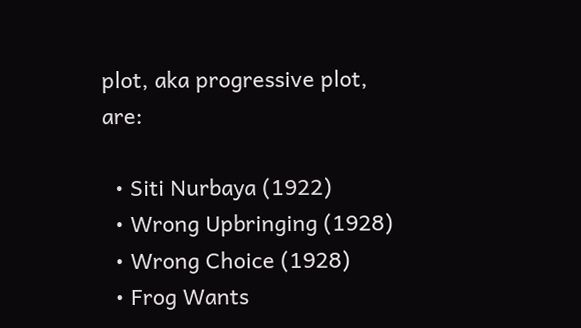plot, aka progressive plot, are:

  • Siti Nurbaya (1922)
  • Wrong Upbringing (1928)
  • Wrong Choice (1928)
  • Frog Wants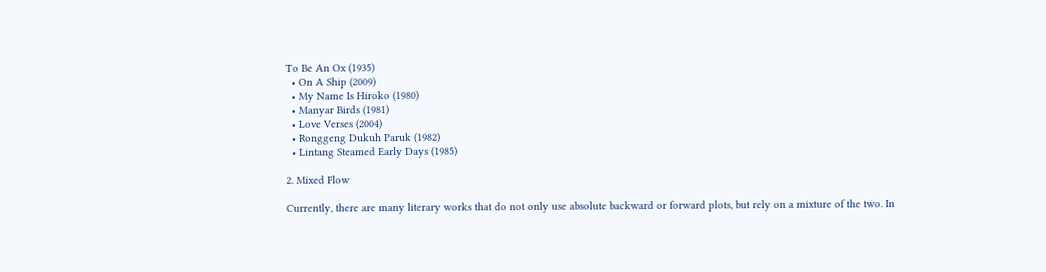To Be An Ox (1935)
  • On A Ship (2009)
  • My Name Is Hiroko (1980)
  • Manyar Birds (1981)
  • Love Verses (2004)
  • Ronggeng Dukuh Paruk (1982)
  • Lintang Steamed Early Days (1985)

2. Mixed Flow

Currently, there are many literary works that do not only use absolute backward or forward plots, but rely on a mixture of the two. In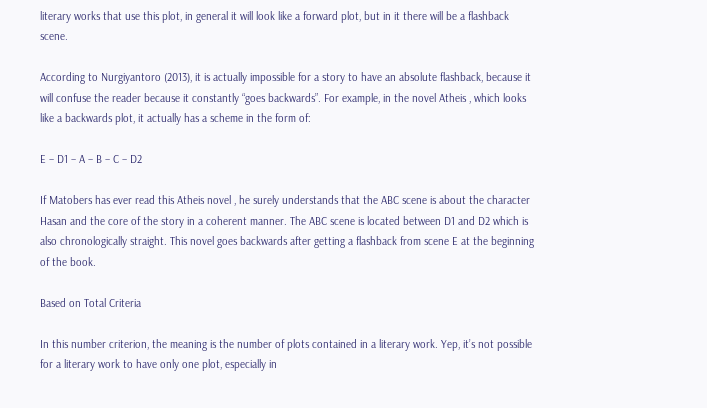literary works that use this plot, in general it will look like a forward plot, but in it there will be a flashback scene.

According to Nurgiyantoro (2013), it is actually impossible for a story to have an absolute flashback, because it will confuse the reader because it constantly “goes backwards”. For example, in the novel Atheis , which looks like a backwards plot, it actually has a scheme in the form of:

E – D1 – A – B – C – D2

If Matobers has ever read this Atheis novel , he surely understands that the ABC scene is about the character Hasan and the core of the story in a coherent manner. The ABC scene is located between D1 and D2 which is also chronologically straight. This novel goes backwards after getting a flashback from scene E at the beginning of the book.

Based on Total Criteria

In this number criterion, the meaning is the number of plots contained in a literary work. Yep, it’s not possible for a literary work to have only one plot, especially in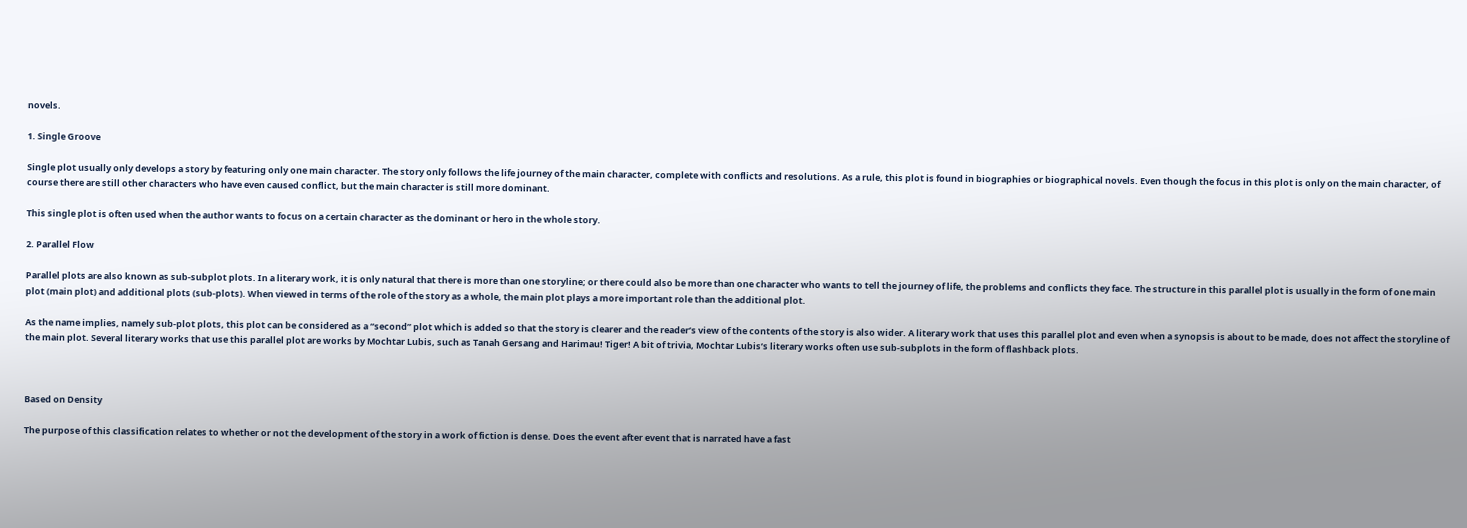novels.

1. Single Groove

Single plot usually only develops a story by featuring only one main character. The story only follows the life journey of the main character, complete with conflicts and resolutions. As a rule, this plot is found in biographies or biographical novels. Even though the focus in this plot is only on the main character, of course there are still other characters who have even caused conflict, but the main character is still more dominant.

This single plot is often used when the author wants to focus on a certain character as the dominant or hero in the whole story.

2. Parallel Flow

Parallel plots are also known as sub-subplot plots. In a literary work, it is only natural that there is more than one storyline; or there could also be more than one character who wants to tell the journey of life, the problems and conflicts they face. The structure in this parallel plot is usually in the form of one main plot (main plot) and additional plots (sub-plots). When viewed in terms of the role of the story as a whole, the main plot plays a more important role than the additional plot.

As the name implies, namely sub-plot plots, this plot can be considered as a “second” plot which is added so that the story is clearer and the reader’s view of the contents of the story is also wider. A literary work that uses this parallel plot and even when a synopsis is about to be made, does not affect the storyline of the main plot. Several literary works that use this parallel plot are works by Mochtar Lubis, such as Tanah Gersang and Harimau! Tiger! A bit of trivia, Mochtar Lubis’s literary works often use sub-subplots in the form of flashback plots.



Based on Density

The purpose of this classification relates to whether or not the development of the story in a work of fiction is dense. Does the event after event that is narrated have a fast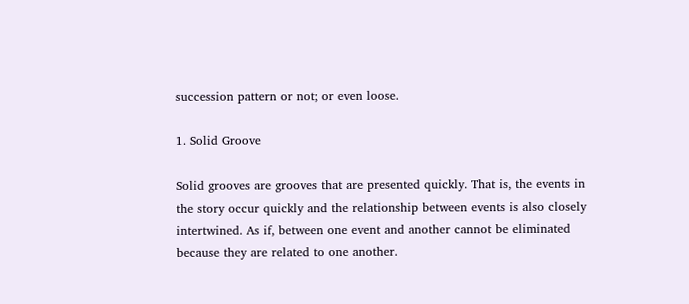succession pattern or not; or even loose.

1. Solid Groove

Solid grooves are grooves that are presented quickly. That is, the events in the story occur quickly and the relationship between events is also closely intertwined. As if, between one event and another cannot be eliminated because they are related to one another.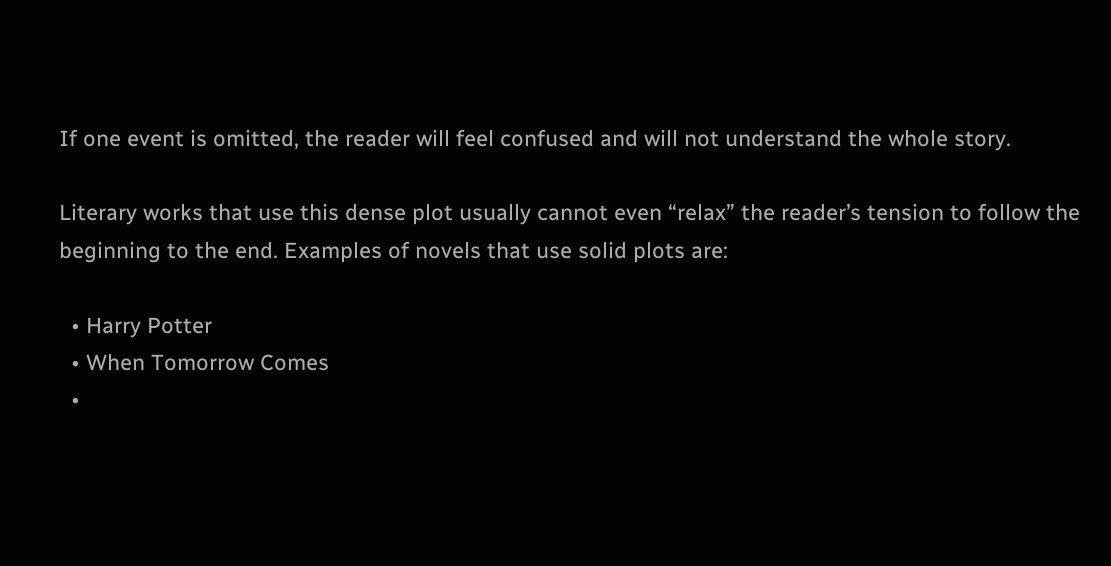If one event is omitted, the reader will feel confused and will not understand the whole story.

Literary works that use this dense plot usually cannot even “relax” the reader’s tension to follow the beginning to the end. Examples of novels that use solid plots are:

  • Harry Potter
  • When Tomorrow Comes
  •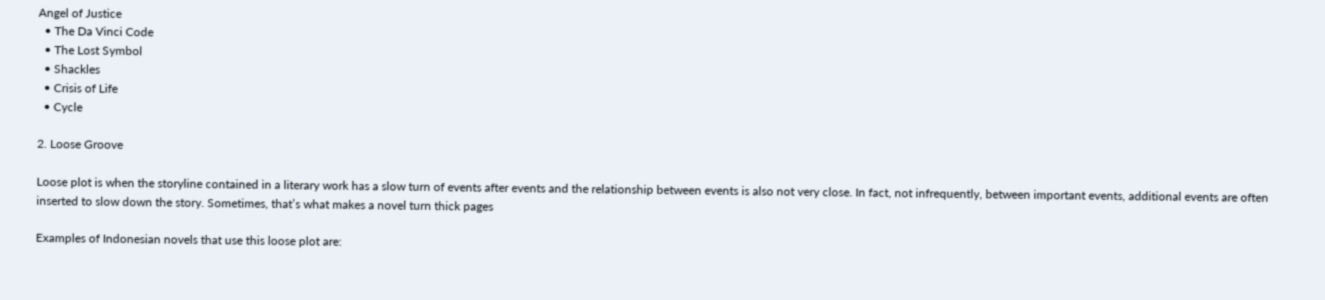Angel of Justice
  • The Da Vinci Code
  • The Lost Symbol
  • Shackles
  • Crisis of Life
  • Cycle

2. Loose Groove

Loose plot is when the storyline contained in a literary work has a slow turn of events after events and the relationship between events is also not very close. In fact, not infrequently, between important events, additional events are often inserted to slow down the story. Sometimes, that’s what makes a novel turn thick pages

Examples of Indonesian novels that use this loose plot are: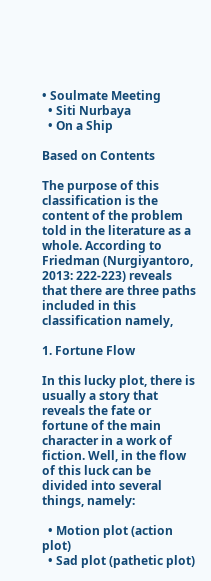• Soulmate Meeting
  • Siti Nurbaya
  • On a Ship

Based on Contents

The purpose of this classification is the content of the problem told in the literature as a whole. According to Friedman (Nurgiyantoro, 2013: 222-223) reveals that there are three paths included in this classification namely,

1. Fortune Flow

In this lucky plot, there is usually a story that reveals the fate or fortune of the main character in a work of fiction. Well, in the flow of this luck can be divided into several things, namely:

  • Motion plot (action plot)
  • Sad plot (pathetic plot)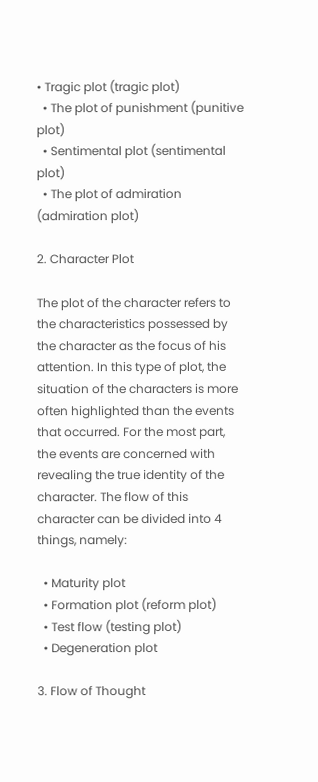• Tragic plot (tragic plot)
  • The plot of punishment (punitive plot)
  • Sentimental plot (sentimental plot)
  • The plot of admiration (admiration plot)

2. Character Plot

The plot of the character refers to the characteristics possessed by the character as the focus of his attention. In this type of plot, the situation of the characters is more often highlighted than the events that occurred. For the most part, the events are concerned with revealing the true identity of the character. The flow of this character can be divided into 4 things, namely:

  • Maturity plot
  • Formation plot (reform plot)
  • Test flow (testing plot)
  • Degeneration plot

3. Flow of Thought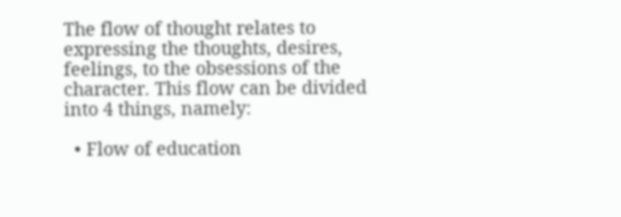The flow of thought relates to expressing the thoughts, desires, feelings, to the obsessions of the character. This flow can be divided into 4 things, namely:

  • Flow of education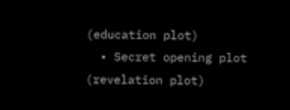(education plot)
  • Secret opening plot (revelation plot)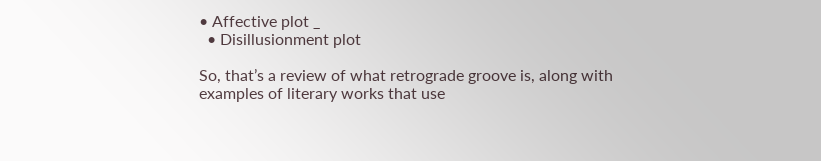• Affective plot _
  • Disillusionment plot

So, that’s a review of what retrograde groove is, along with examples of literary works that use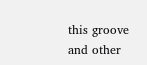this groove and other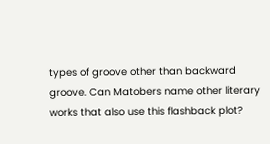types of groove other than backward groove. Can Matobers name other literary works that also use this flashback plot?